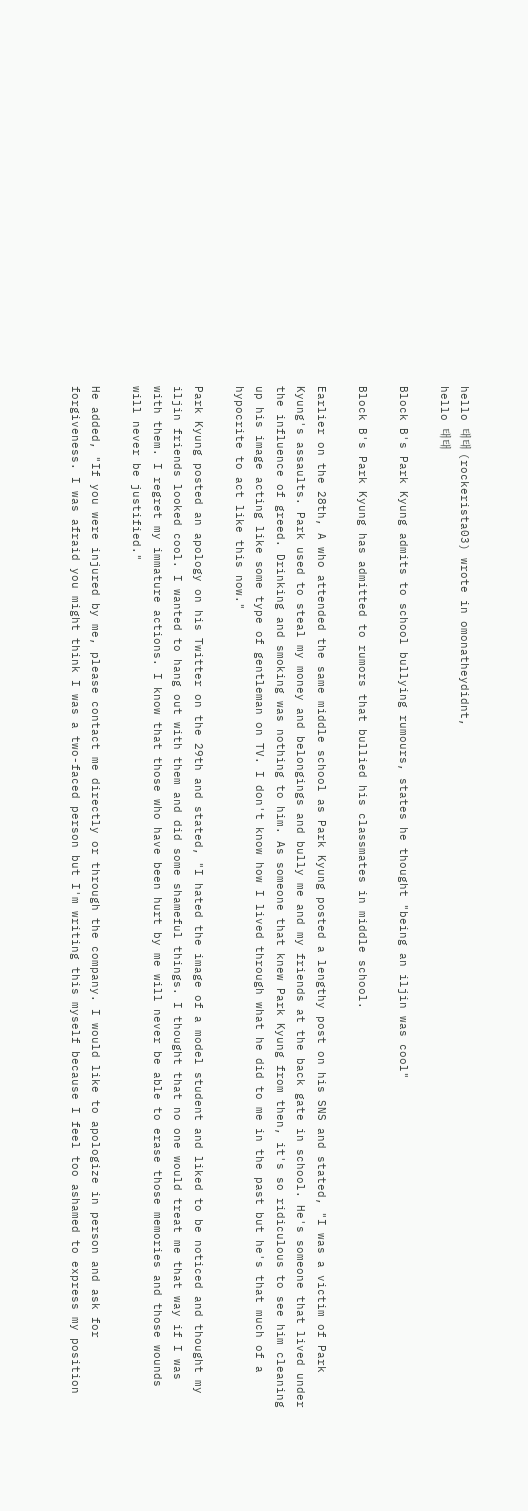hello 태태 (rockerista03) wrote in omonatheydidnt,
hello 태태

Block B's Park Kyung admits to school bullying rumours, states he thought "being an iljin was cool"

Block B's Park Kyung has admitted to rumors that bullied his classmates in middle school.

Earlier on the 28th, A who attended the same middle school as Park Kyung posted a lengthy post on his SNS and stated, "I was a victim of Park Kyung's assaults. Park used to steal my money and belongings and bully me and my friends at the back gate in school. He's someone that lived under the influence of greed. Drinking and smoking was nothing to him. As someone that knew Park Kyung from then, it's so ridiculous to see him cleaning up his image acting like some type of gentleman on TV. I don't know how I lived through what he did to me in the past but he's that much of a hypocrite to act like this now."

Park Kyung posted an apology on his Twitter on the 29th and stated, "I hated the image of a model student and liked to be noticed and thought my iljin friends looked cool. I wanted to hang out with them and did some shameful things. I thought that no one would treat me that way if I was with them. I regret my immature actions. I know that those who have been hurt by me will never be able to erase those memories and those wounds will never be justified."

He added, "If you were injured by me, please contact me directly or through the company. I would like to apologize in person and ask for forgiveness. I was afraid you might think I was a two-faced person but I'm writing this myself because I feel too ashamed to express my position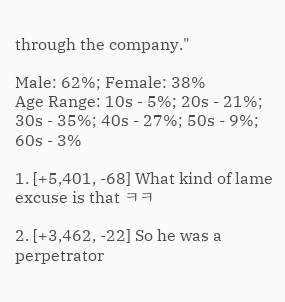through the company."

Male: 62%; Female: 38%
Age Range: 10s - 5%; 20s - 21%; 30s - 35%; 40s - 27%; 50s - 9%; 60s - 3%

1. [+5,401, -68] What kind of lame excuse is that ㅋㅋ

2. [+3,462, -22] So he was a perpetrator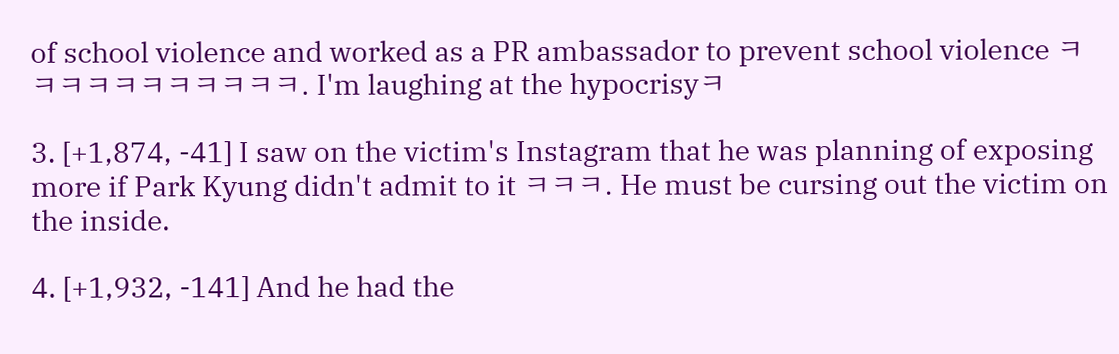of school violence and worked as a PR ambassador to prevent school violence ㅋㅋㅋㅋㅋㅋㅋㅋㅋㅋㅋ. I'm laughing at the hypocrisyㅋ

3. [+1,874, -41] I saw on the victim's Instagram that he was planning of exposing more if Park Kyung didn't admit to it ㅋㅋㅋ. He must be cursing out the victim on the inside.

4. [+1,932, -141] And he had the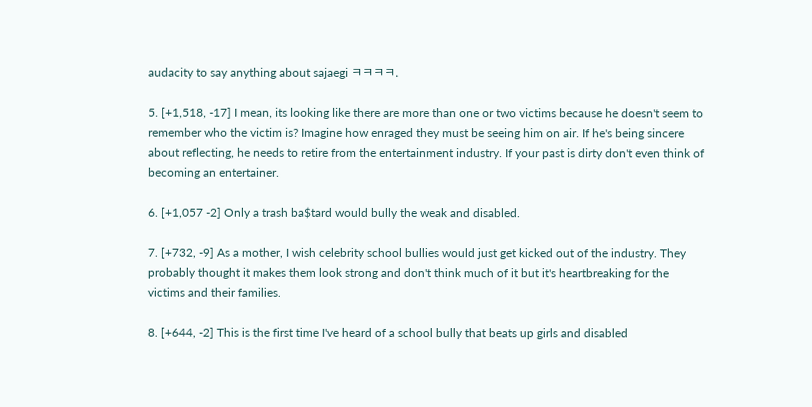audacity to say anything about sajaegi ㅋㅋㅋㅋ.

5. [+1,518, -17] I mean, its looking like there are more than one or two victims because he doesn't seem to remember who the victim is? Imagine how enraged they must be seeing him on air. If he's being sincere about reflecting, he needs to retire from the entertainment industry. If your past is dirty don't even think of becoming an entertainer.

6. [+1,057 -2] Only a trash ba$tard would bully the weak and disabled.

7. [+732, -9] As a mother, I wish celebrity school bullies would just get kicked out of the industry. They probably thought it makes them look strong and don't think much of it but it's heartbreaking for the victims and their families.

8. [+644, -2] This is the first time I've heard of a school bully that beats up girls and disabled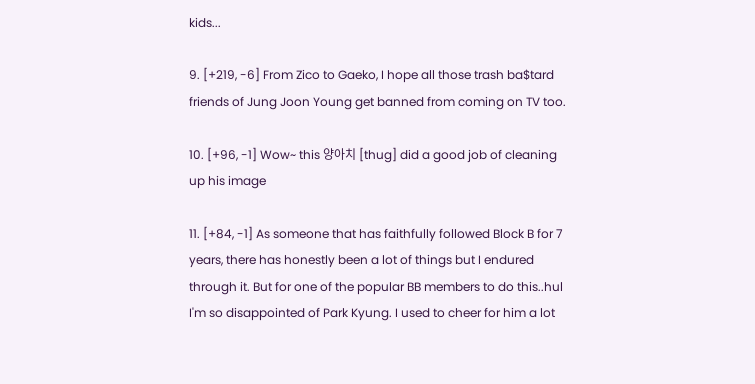kids...

9. [+219, -6] From Zico to Gaeko, I hope all those trash ba$tard friends of Jung Joon Young get banned from coming on TV too.

10. [+96, -1] Wow~ this 양아치 [thug] did a good job of cleaning up his image

11. [+84, -1] As someone that has faithfully followed Block B for 7 years, there has honestly been a lot of things but I endured through it. But for one of the popular BB members to do this..hul I'm so disappointed of Park Kyung. I used to cheer for him a lot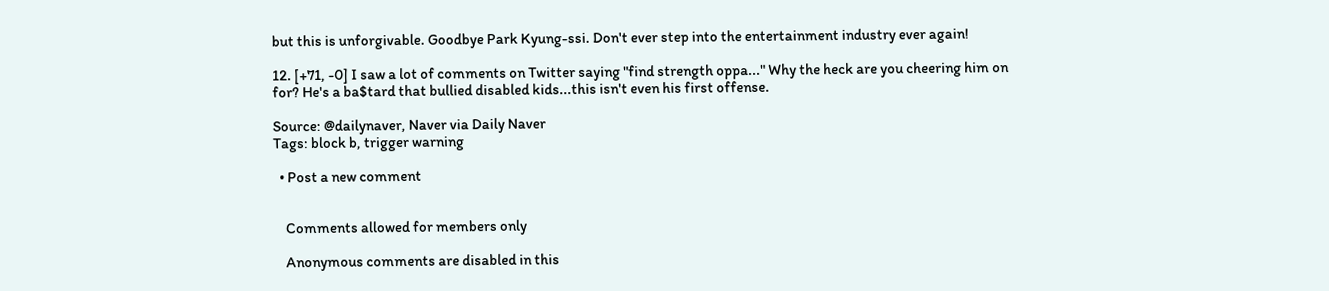but this is unforgivable. Goodbye Park Kyung-ssi. Don't ever step into the entertainment industry ever again!

12. [+71, -0] I saw a lot of comments on Twitter saying "find strength oppa..." Why the heck are you cheering him on for? He's a ba$tard that bullied disabled kids...this isn't even his first offense.

Source: @dailynaver, Naver via Daily Naver
Tags: block b, trigger warning

  • Post a new comment


    Comments allowed for members only

    Anonymous comments are disabled in this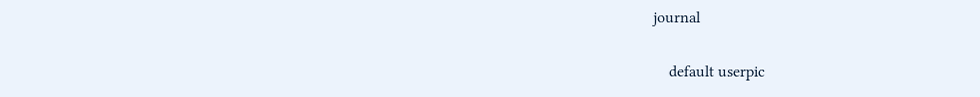journal

    default userpic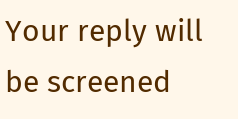Your reply will be screened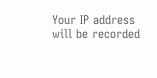Your IP address will be recorded